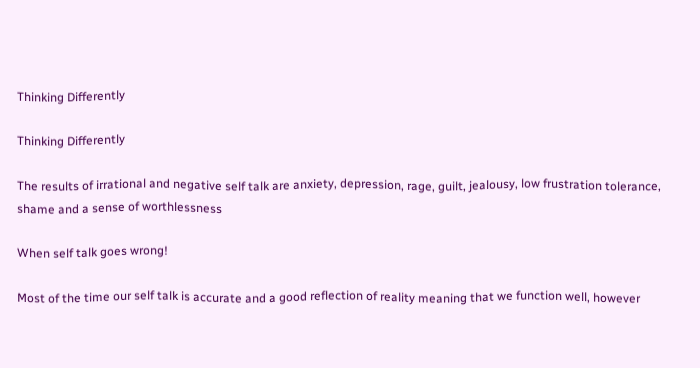Thinking Differently

Thinking Differently

The results of irrational and negative self talk are anxiety, depression, rage, guilt, jealousy, low frustration tolerance, shame and a sense of worthlessness

When self talk goes wrong!

Most of the time our self talk is accurate and a good reflection of reality meaning that we function well, however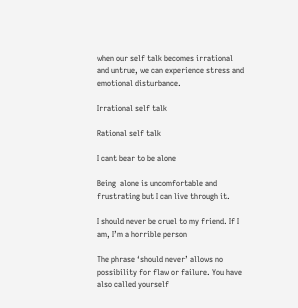when our self talk becomes irrational and untrue, we can experience stress and emotional disturbance.

Irrational self talk

Rational self talk

I cant bear to be alone

Being  alone is uncomfortable and frustrating but I can live through it.

I should never be cruel to my friend. If I am, I’m a horrible person

The phrase ‘should never’ allows no possibility for flaw or failure. You have also called yourself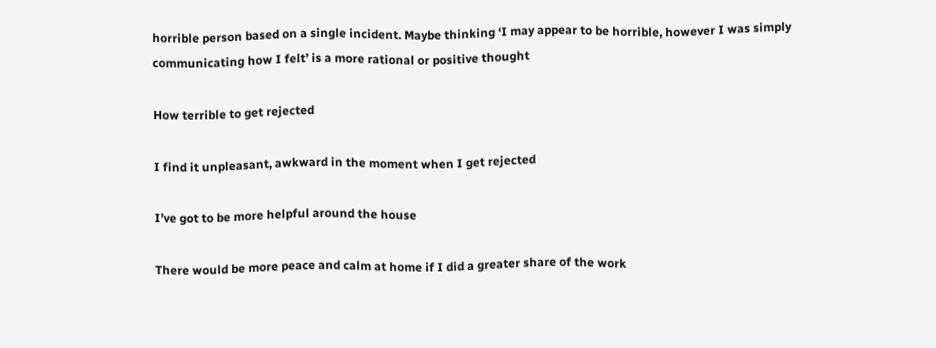horrible person based on a single incident. Maybe thinking ‘I may appear to be horrible, however I was simply communicating how I felt’ is a more rational or positive thought

How terrible to get rejected

I find it unpleasant, awkward in the moment when I get rejected

I’ve got to be more helpful around the house

There would be more peace and calm at home if I did a greater share of the work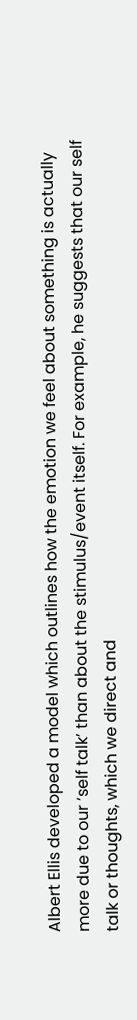Albert Ellis developed a model which outlines how the emotion we feel about something is actually more due to our ‘self talk’ than about the stimulus/event itself. For example, he suggests that our self talk or thoughts, which we direct and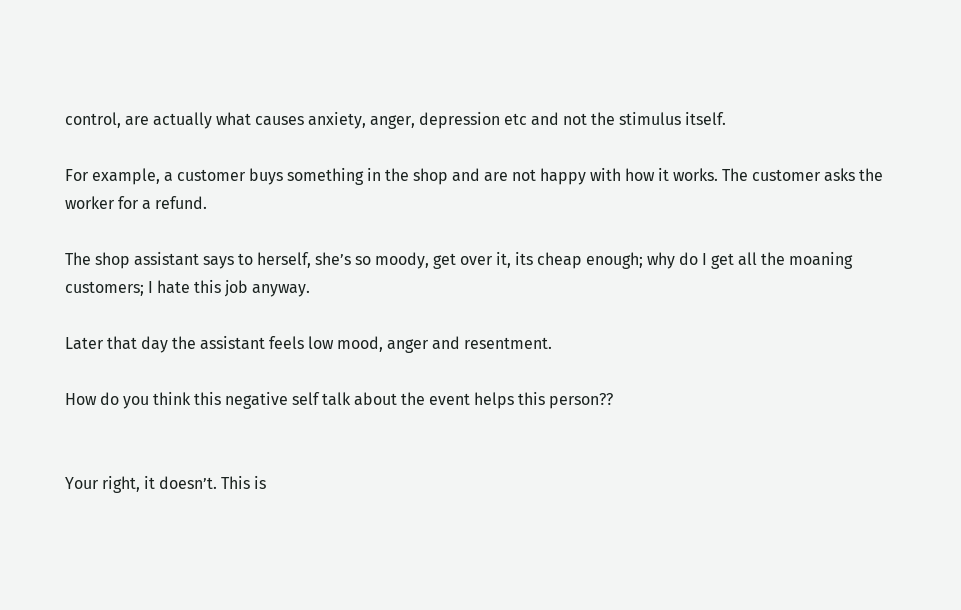control, are actually what causes anxiety, anger, depression etc and not the stimulus itself.

For example, a customer buys something in the shop and are not happy with how it works. The customer asks the worker for a refund.

The shop assistant says to herself, she’s so moody, get over it, its cheap enough; why do I get all the moaning customers; I hate this job anyway.

Later that day the assistant feels low mood, anger and resentment.

How do you think this negative self talk about the event helps this person??


Your right, it doesn’t. This is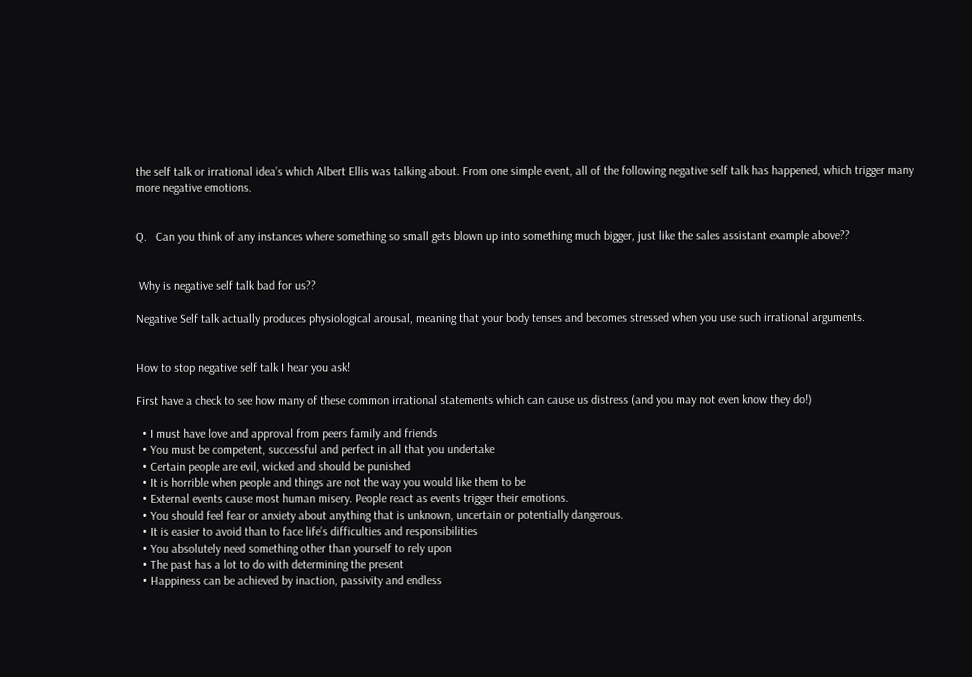the self talk or irrational idea’s which Albert Ellis was talking about. From one simple event, all of the following negative self talk has happened, which trigger many more negative emotions.


Q.   Can you think of any instances where something so small gets blown up into something much bigger, just like the sales assistant example above??


 Why is negative self talk bad for us??

Negative Self talk actually produces physiological arousal, meaning that your body tenses and becomes stressed when you use such irrational arguments.


How to stop negative self talk I hear you ask!

First have a check to see how many of these common irrational statements which can cause us distress (and you may not even know they do!)

  • I must have love and approval from peers family and friends
  • You must be competent, successful and perfect in all that you undertake
  • Certain people are evil, wicked and should be punished
  • It is horrible when people and things are not the way you would like them to be
  • External events cause most human misery. People react as events trigger their emotions.
  • You should feel fear or anxiety about anything that is unknown, uncertain or potentially dangerous.
  • It is easier to avoid than to face life’s difficulties and responsibilities
  • You absolutely need something other than yourself to rely upon
  • The past has a lot to do with determining the present
  • Happiness can be achieved by inaction, passivity and endless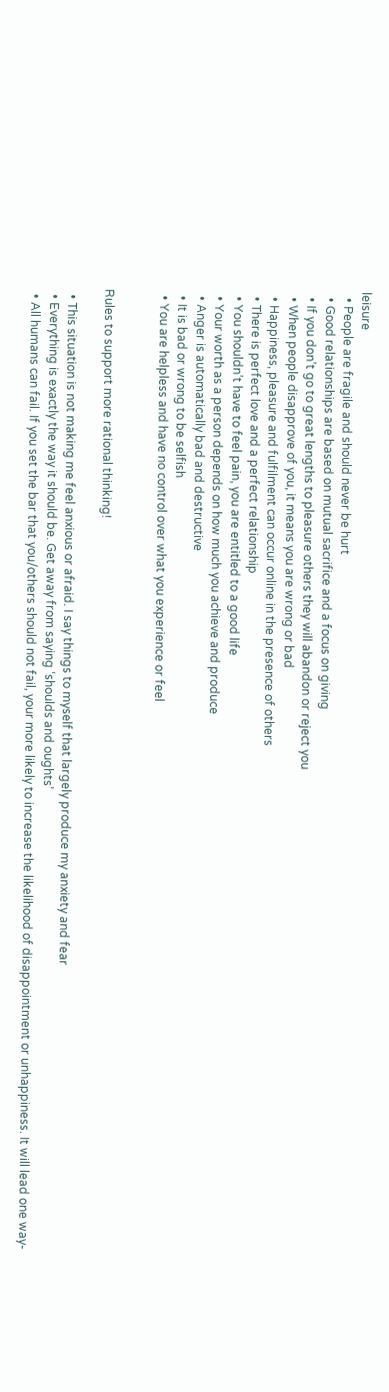leisure
  • People are fragile and should never be hurt
  • Good relationships are based on mutual sacrifice and a focus on giving
  • If you don’t go to great lengths to pleasure others they will abandon or reject you
  • When people disapprove of you, it means you are wrong or bad
  • Happiness, pleasure and fulfilment can occur online in the presence of others
  • There is perfect love and a perfect relationship
  • You shouldn’t have to feel pain, you are entitled to a good life
  • Your worth as a person depends on how much you achieve and produce
  • Anger is automatically bad and destructive
  • It is bad or wrong to be selfish
  • You are helpless and have no control over what you experience or feel


Rules to support more rational thinking!

  • This situation is not making me feel anxious or afraid. I say things to myself that largely produce my anxiety and fear
  • Everything is exactly the way it should be. Get away from saying ‘shoulds and oughts’
  • All humans can fail. If you set the bar that you/others should not fail, your more likely to increase the likelihood of disappointment or unhappiness. It will lead one way-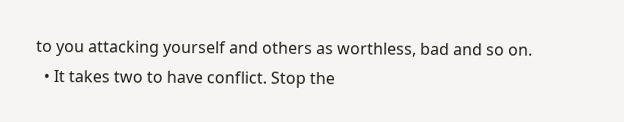to you attacking yourself and others as worthless, bad and so on.
  • It takes two to have conflict. Stop the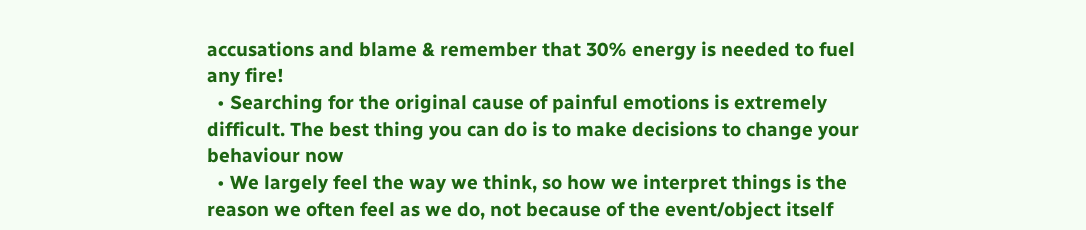accusations and blame & remember that 30% energy is needed to fuel any fire!
  • Searching for the original cause of painful emotions is extremely difficult. The best thing you can do is to make decisions to change your behaviour now
  • We largely feel the way we think, so how we interpret things is the reason we often feel as we do, not because of the event/object itself